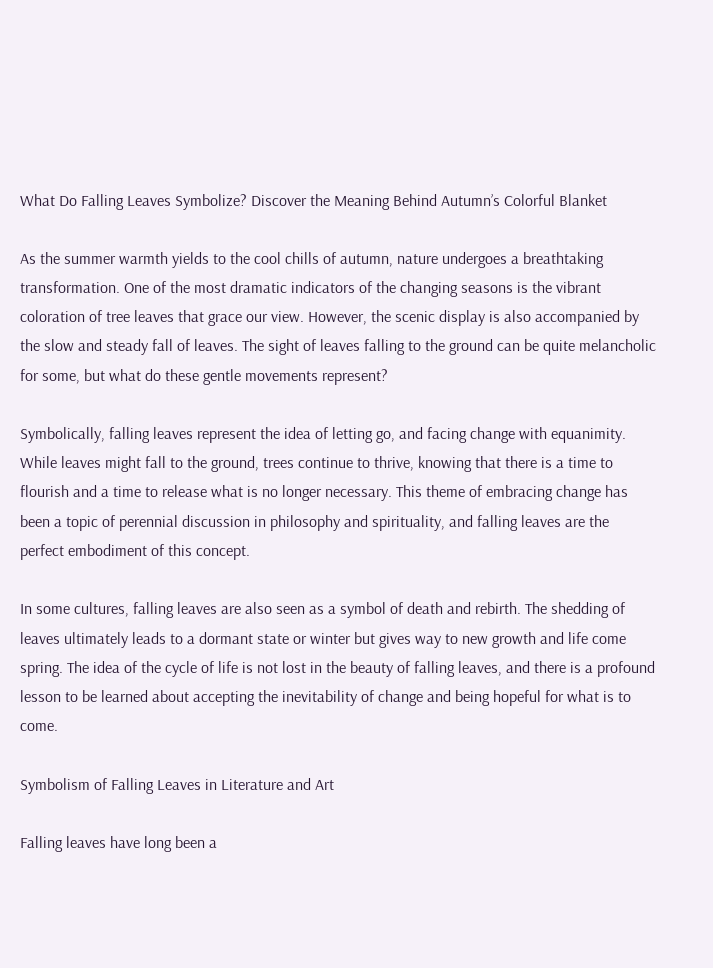What Do Falling Leaves Symbolize? Discover the Meaning Behind Autumn’s Colorful Blanket

As the summer warmth yields to the cool chills of autumn, nature undergoes a breathtaking transformation. One of the most dramatic indicators of the changing seasons is the vibrant coloration of tree leaves that grace our view. However, the scenic display is also accompanied by the slow and steady fall of leaves. The sight of leaves falling to the ground can be quite melancholic for some, but what do these gentle movements represent?

Symbolically, falling leaves represent the idea of letting go, and facing change with equanimity. While leaves might fall to the ground, trees continue to thrive, knowing that there is a time to flourish and a time to release what is no longer necessary. This theme of embracing change has been a topic of perennial discussion in philosophy and spirituality, and falling leaves are the perfect embodiment of this concept.

In some cultures, falling leaves are also seen as a symbol of death and rebirth. The shedding of leaves ultimately leads to a dormant state or winter but gives way to new growth and life come spring. The idea of the cycle of life is not lost in the beauty of falling leaves, and there is a profound lesson to be learned about accepting the inevitability of change and being hopeful for what is to come.

Symbolism of Falling Leaves in Literature and Art

Falling leaves have long been a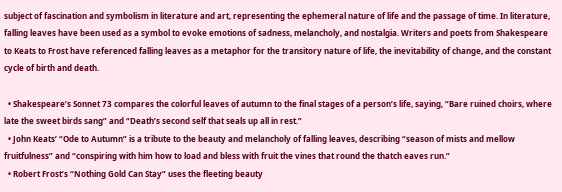subject of fascination and symbolism in literature and art, representing the ephemeral nature of life and the passage of time. In literature, falling leaves have been used as a symbol to evoke emotions of sadness, melancholy, and nostalgia. Writers and poets from Shakespeare to Keats to Frost have referenced falling leaves as a metaphor for the transitory nature of life, the inevitability of change, and the constant cycle of birth and death.

  • Shakespeare’s Sonnet 73 compares the colorful leaves of autumn to the final stages of a person’s life, saying, “Bare ruined choirs, where late the sweet birds sang” and “Death’s second self that seals up all in rest.”
  • John Keats’ “Ode to Autumn” is a tribute to the beauty and melancholy of falling leaves, describing “season of mists and mellow fruitfulness” and “conspiring with him how to load and bless with fruit the vines that round the thatch eaves run.”
  • Robert Frost’s “Nothing Gold Can Stay” uses the fleeting beauty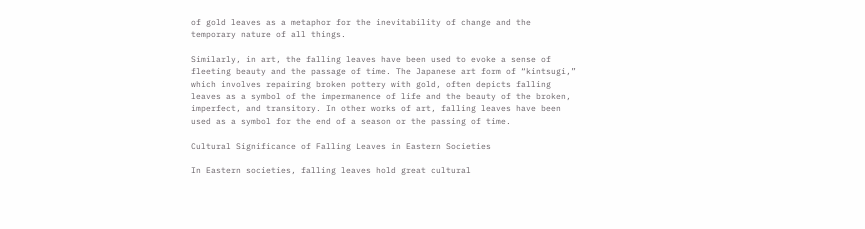of gold leaves as a metaphor for the inevitability of change and the temporary nature of all things.

Similarly, in art, the falling leaves have been used to evoke a sense of fleeting beauty and the passage of time. The Japanese art form of “kintsugi,” which involves repairing broken pottery with gold, often depicts falling leaves as a symbol of the impermanence of life and the beauty of the broken, imperfect, and transitory. In other works of art, falling leaves have been used as a symbol for the end of a season or the passing of time.

Cultural Significance of Falling Leaves in Eastern Societies

In Eastern societies, falling leaves hold great cultural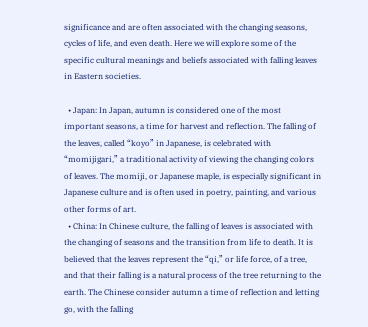significance and are often associated with the changing seasons, cycles of life, and even death. Here we will explore some of the specific cultural meanings and beliefs associated with falling leaves in Eastern societies.

  • Japan: In Japan, autumn is considered one of the most important seasons, a time for harvest and reflection. The falling of the leaves, called “koyo” in Japanese, is celebrated with “momijigari,” a traditional activity of viewing the changing colors of leaves. The momiji, or Japanese maple, is especially significant in Japanese culture and is often used in poetry, painting, and various other forms of art.
  • China: In Chinese culture, the falling of leaves is associated with the changing of seasons and the transition from life to death. It is believed that the leaves represent the “qi,” or life force, of a tree, and that their falling is a natural process of the tree returning to the earth. The Chinese consider autumn a time of reflection and letting go, with the falling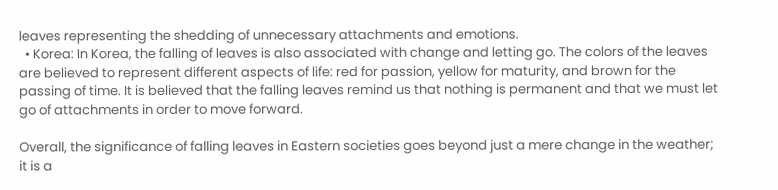leaves representing the shedding of unnecessary attachments and emotions.
  • Korea: In Korea, the falling of leaves is also associated with change and letting go. The colors of the leaves are believed to represent different aspects of life: red for passion, yellow for maturity, and brown for the passing of time. It is believed that the falling leaves remind us that nothing is permanent and that we must let go of attachments in order to move forward.

Overall, the significance of falling leaves in Eastern societies goes beyond just a mere change in the weather; it is a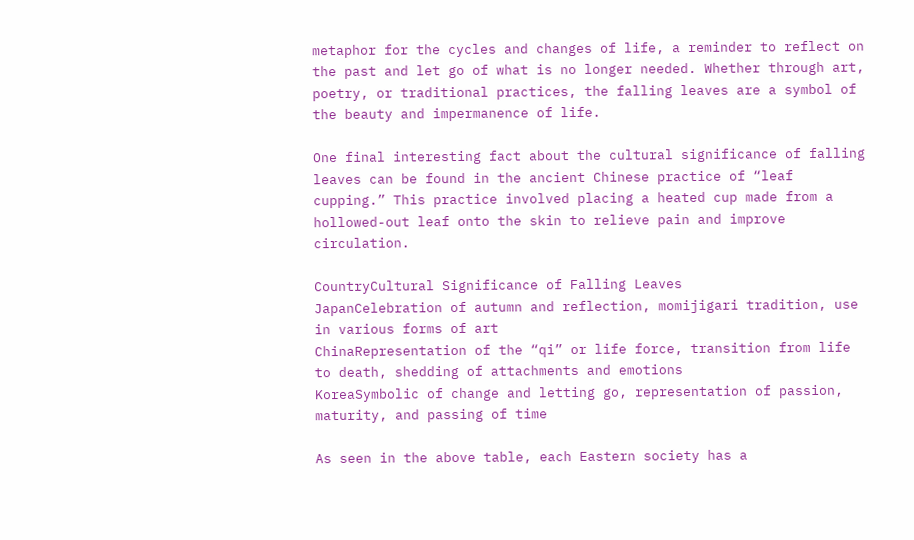metaphor for the cycles and changes of life, a reminder to reflect on the past and let go of what is no longer needed. Whether through art, poetry, or traditional practices, the falling leaves are a symbol of the beauty and impermanence of life.

One final interesting fact about the cultural significance of falling leaves can be found in the ancient Chinese practice of “leaf cupping.” This practice involved placing a heated cup made from a hollowed-out leaf onto the skin to relieve pain and improve circulation.

CountryCultural Significance of Falling Leaves
JapanCelebration of autumn and reflection, momijigari tradition, use in various forms of art
ChinaRepresentation of the “qi” or life force, transition from life to death, shedding of attachments and emotions
KoreaSymbolic of change and letting go, representation of passion, maturity, and passing of time

As seen in the above table, each Eastern society has a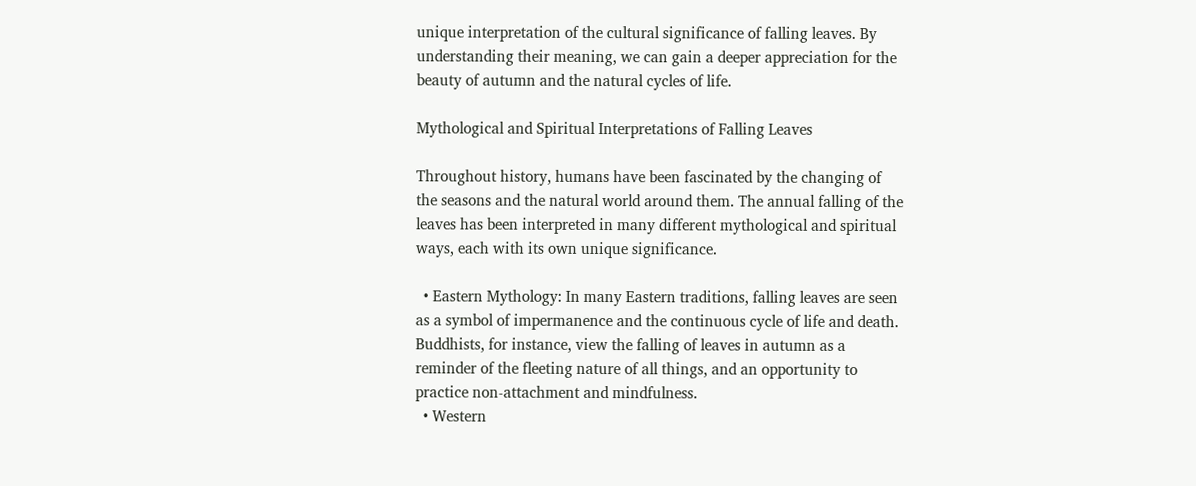unique interpretation of the cultural significance of falling leaves. By understanding their meaning, we can gain a deeper appreciation for the beauty of autumn and the natural cycles of life.

Mythological and Spiritual Interpretations of Falling Leaves

Throughout history, humans have been fascinated by the changing of the seasons and the natural world around them. The annual falling of the leaves has been interpreted in many different mythological and spiritual ways, each with its own unique significance.

  • Eastern Mythology: In many Eastern traditions, falling leaves are seen as a symbol of impermanence and the continuous cycle of life and death. Buddhists, for instance, view the falling of leaves in autumn as a reminder of the fleeting nature of all things, and an opportunity to practice non-attachment and mindfulness.
  • Western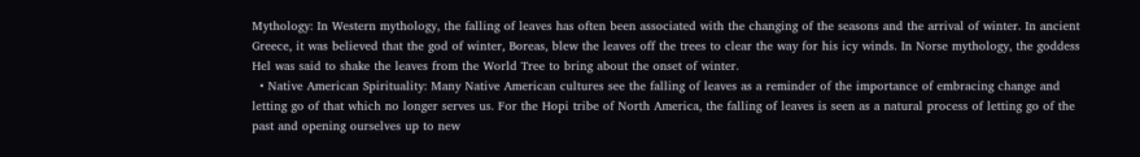Mythology: In Western mythology, the falling of leaves has often been associated with the changing of the seasons and the arrival of winter. In ancient Greece, it was believed that the god of winter, Boreas, blew the leaves off the trees to clear the way for his icy winds. In Norse mythology, the goddess Hel was said to shake the leaves from the World Tree to bring about the onset of winter.
  • Native American Spirituality: Many Native American cultures see the falling of leaves as a reminder of the importance of embracing change and letting go of that which no longer serves us. For the Hopi tribe of North America, the falling of leaves is seen as a natural process of letting go of the past and opening ourselves up to new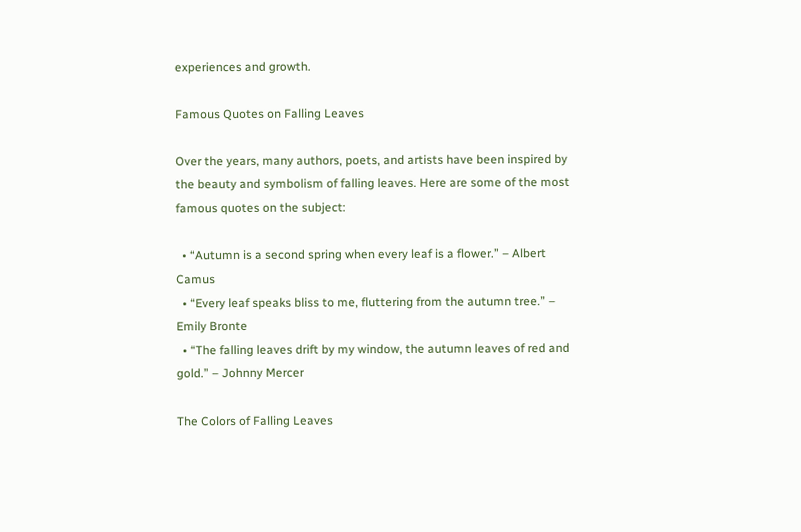experiences and growth.

Famous Quotes on Falling Leaves

Over the years, many authors, poets, and artists have been inspired by the beauty and symbolism of falling leaves. Here are some of the most famous quotes on the subject:

  • “Autumn is a second spring when every leaf is a flower.” – Albert Camus
  • “Every leaf speaks bliss to me, fluttering from the autumn tree.” – Emily Bronte
  • “The falling leaves drift by my window, the autumn leaves of red and gold.” – Johnny Mercer

The Colors of Falling Leaves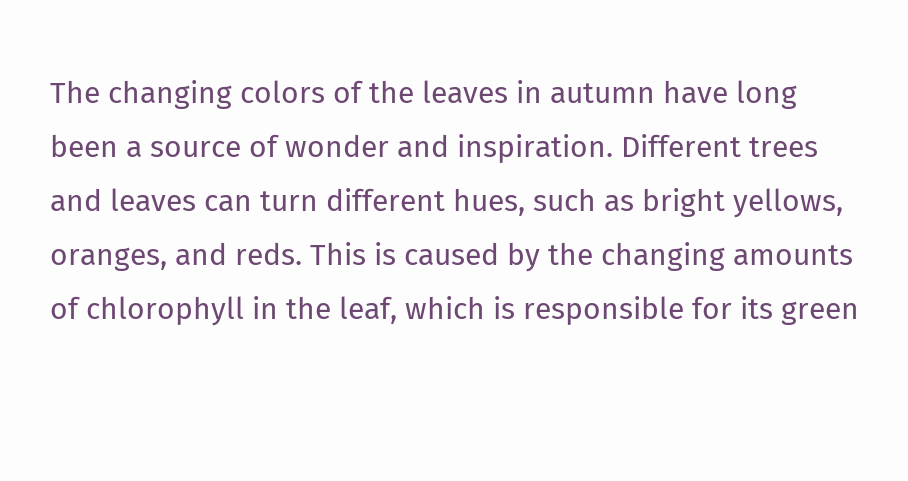The changing colors of the leaves in autumn have long been a source of wonder and inspiration. Different trees and leaves can turn different hues, such as bright yellows, oranges, and reds. This is caused by the changing amounts of chlorophyll in the leaf, which is responsible for its green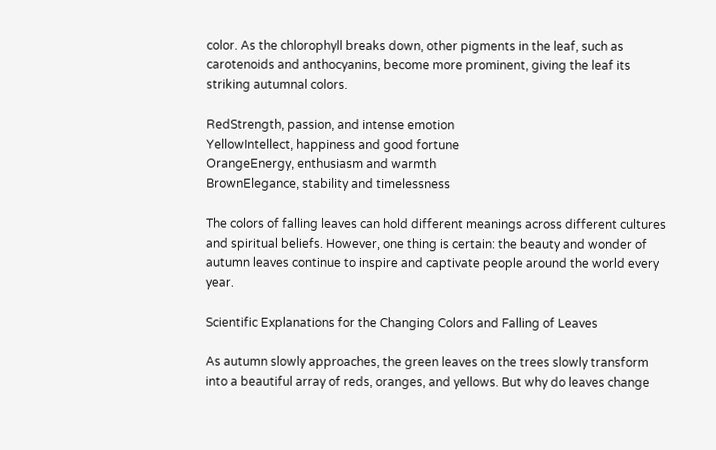color. As the chlorophyll breaks down, other pigments in the leaf, such as carotenoids and anthocyanins, become more prominent, giving the leaf its striking autumnal colors.

RedStrength, passion, and intense emotion
YellowIntellect, happiness and good fortune
OrangeEnergy, enthusiasm and warmth
BrownElegance, stability and timelessness

The colors of falling leaves can hold different meanings across different cultures and spiritual beliefs. However, one thing is certain: the beauty and wonder of autumn leaves continue to inspire and captivate people around the world every year.

Scientific Explanations for the Changing Colors and Falling of Leaves

As autumn slowly approaches, the green leaves on the trees slowly transform into a beautiful array of reds, oranges, and yellows. But why do leaves change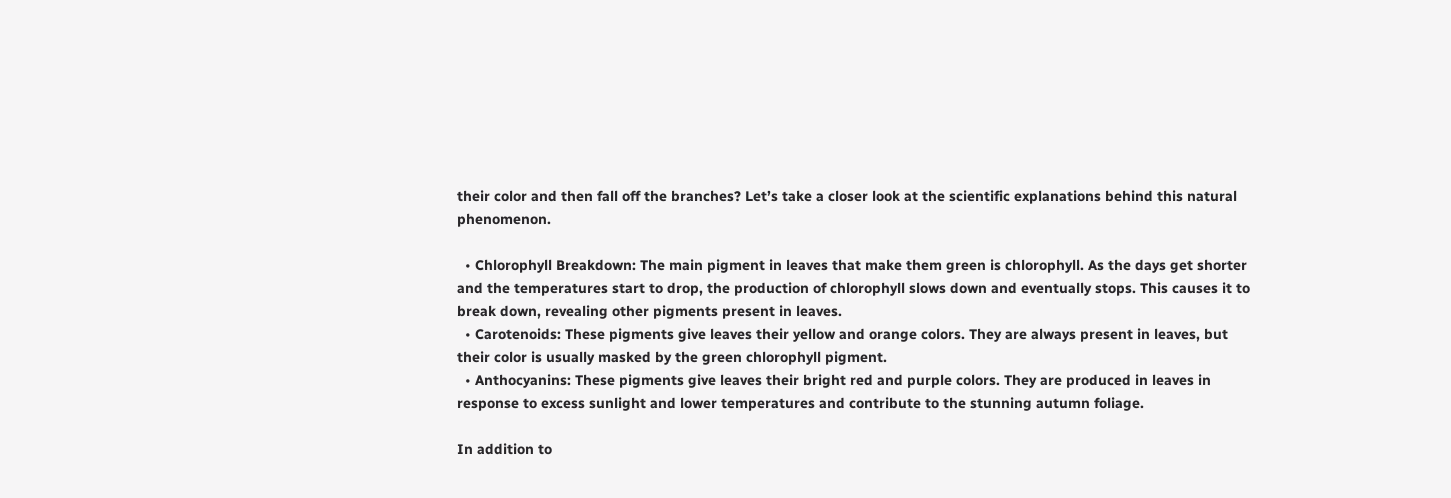their color and then fall off the branches? Let’s take a closer look at the scientific explanations behind this natural phenomenon.

  • Chlorophyll Breakdown: The main pigment in leaves that make them green is chlorophyll. As the days get shorter and the temperatures start to drop, the production of chlorophyll slows down and eventually stops. This causes it to break down, revealing other pigments present in leaves.
  • Carotenoids: These pigments give leaves their yellow and orange colors. They are always present in leaves, but their color is usually masked by the green chlorophyll pigment.
  • Anthocyanins: These pigments give leaves their bright red and purple colors. They are produced in leaves in response to excess sunlight and lower temperatures and contribute to the stunning autumn foliage.

In addition to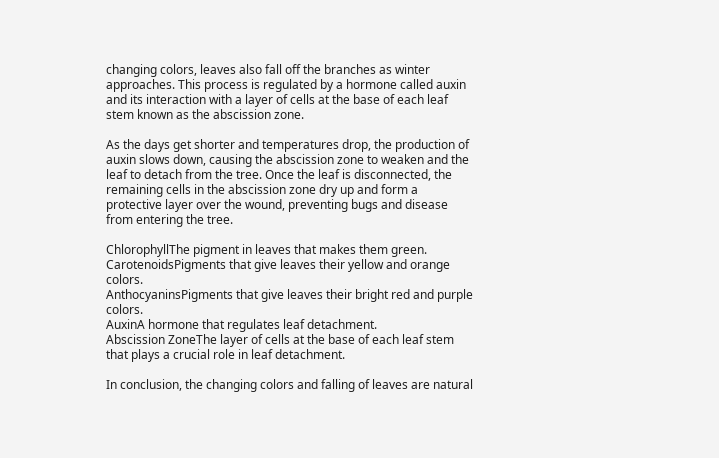changing colors, leaves also fall off the branches as winter approaches. This process is regulated by a hormone called auxin and its interaction with a layer of cells at the base of each leaf stem known as the abscission zone.

As the days get shorter and temperatures drop, the production of auxin slows down, causing the abscission zone to weaken and the leaf to detach from the tree. Once the leaf is disconnected, the remaining cells in the abscission zone dry up and form a protective layer over the wound, preventing bugs and disease from entering the tree.

ChlorophyllThe pigment in leaves that makes them green.
CarotenoidsPigments that give leaves their yellow and orange colors.
AnthocyaninsPigments that give leaves their bright red and purple colors.
AuxinA hormone that regulates leaf detachment.
Abscission ZoneThe layer of cells at the base of each leaf stem that plays a crucial role in leaf detachment.

In conclusion, the changing colors and falling of leaves are natural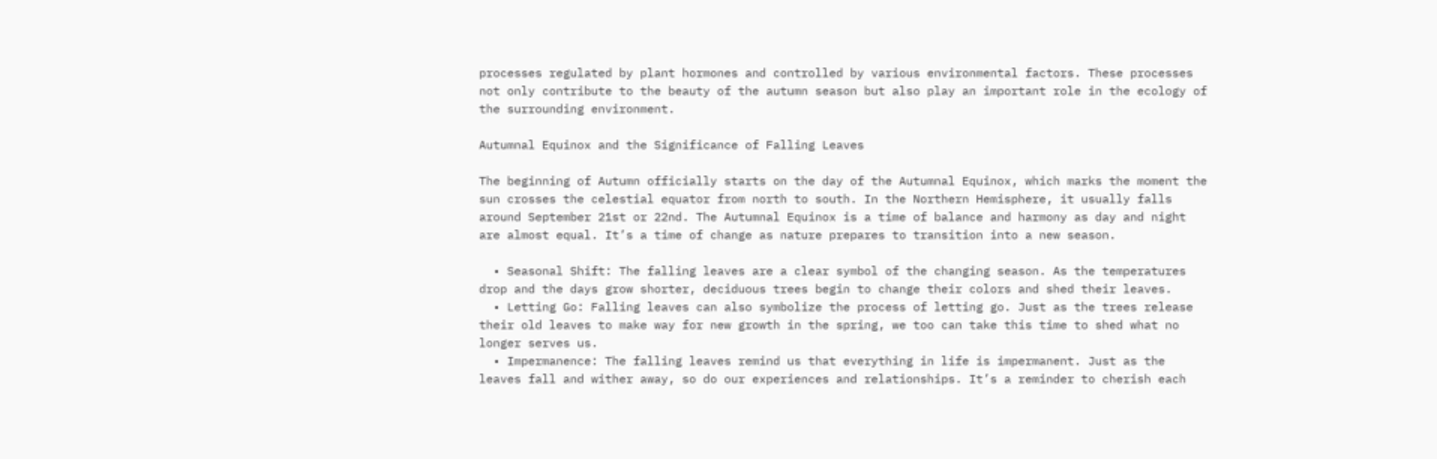processes regulated by plant hormones and controlled by various environmental factors. These processes not only contribute to the beauty of the autumn season but also play an important role in the ecology of the surrounding environment.

Autumnal Equinox and the Significance of Falling Leaves

The beginning of Autumn officially starts on the day of the Autumnal Equinox, which marks the moment the sun crosses the celestial equator from north to south. In the Northern Hemisphere, it usually falls around September 21st or 22nd. The Autumnal Equinox is a time of balance and harmony as day and night are almost equal. It’s a time of change as nature prepares to transition into a new season.

  • Seasonal Shift: The falling leaves are a clear symbol of the changing season. As the temperatures drop and the days grow shorter, deciduous trees begin to change their colors and shed their leaves.
  • Letting Go: Falling leaves can also symbolize the process of letting go. Just as the trees release their old leaves to make way for new growth in the spring, we too can take this time to shed what no longer serves us.
  • Impermanence: The falling leaves remind us that everything in life is impermanent. Just as the leaves fall and wither away, so do our experiences and relationships. It’s a reminder to cherish each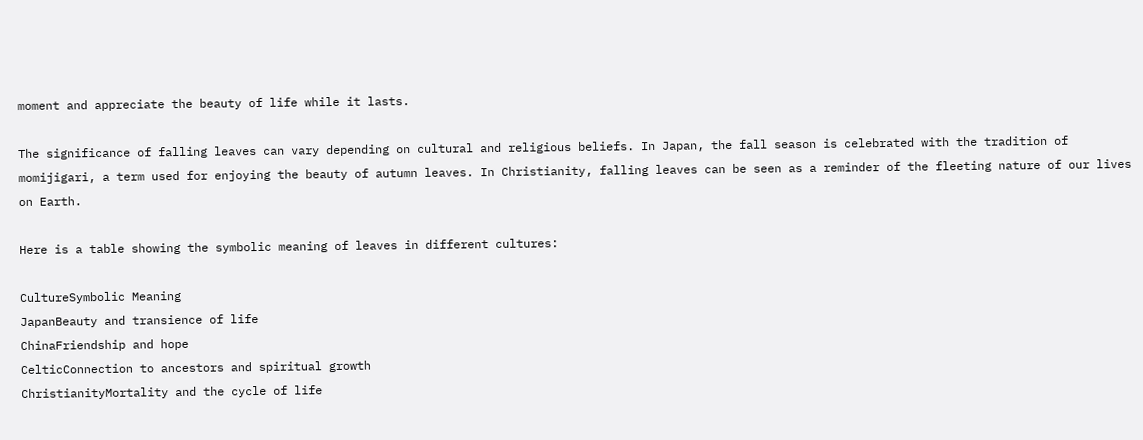moment and appreciate the beauty of life while it lasts.

The significance of falling leaves can vary depending on cultural and religious beliefs. In Japan, the fall season is celebrated with the tradition of momijigari, a term used for enjoying the beauty of autumn leaves. In Christianity, falling leaves can be seen as a reminder of the fleeting nature of our lives on Earth.

Here is a table showing the symbolic meaning of leaves in different cultures:

CultureSymbolic Meaning
JapanBeauty and transience of life
ChinaFriendship and hope
CelticConnection to ancestors and spiritual growth
ChristianityMortality and the cycle of life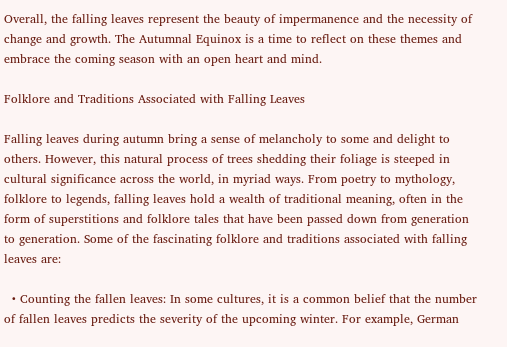Overall, the falling leaves represent the beauty of impermanence and the necessity of change and growth. The Autumnal Equinox is a time to reflect on these themes and embrace the coming season with an open heart and mind.

Folklore and Traditions Associated with Falling Leaves

Falling leaves during autumn bring a sense of melancholy to some and delight to others. However, this natural process of trees shedding their foliage is steeped in cultural significance across the world, in myriad ways. From poetry to mythology, folklore to legends, falling leaves hold a wealth of traditional meaning, often in the form of superstitions and folklore tales that have been passed down from generation to generation. Some of the fascinating folklore and traditions associated with falling leaves are:

  • Counting the fallen leaves: In some cultures, it is a common belief that the number of fallen leaves predicts the severity of the upcoming winter. For example, German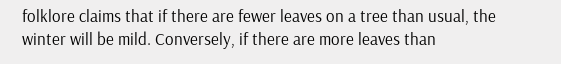folklore claims that if there are fewer leaves on a tree than usual, the winter will be mild. Conversely, if there are more leaves than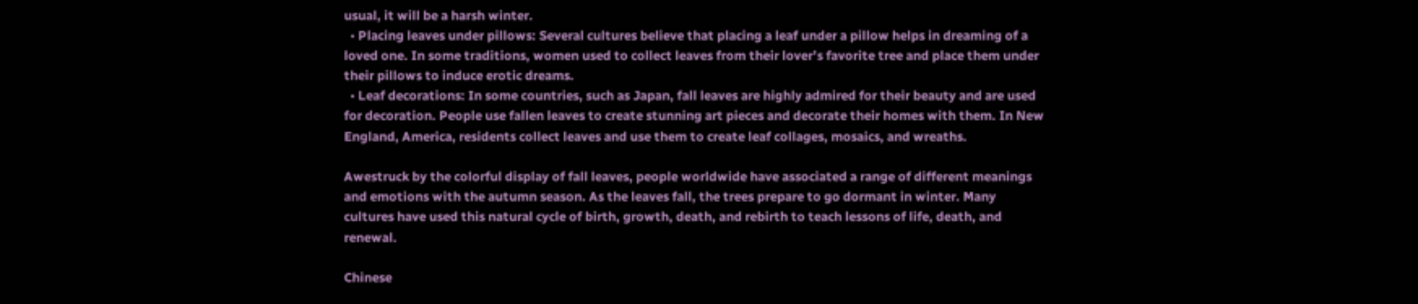usual, it will be a harsh winter.
  • Placing leaves under pillows: Several cultures believe that placing a leaf under a pillow helps in dreaming of a loved one. In some traditions, women used to collect leaves from their lover’s favorite tree and place them under their pillows to induce erotic dreams.
  • Leaf decorations: In some countries, such as Japan, fall leaves are highly admired for their beauty and are used for decoration. People use fallen leaves to create stunning art pieces and decorate their homes with them. In New England, America, residents collect leaves and use them to create leaf collages, mosaics, and wreaths.

Awestruck by the colorful display of fall leaves, people worldwide have associated a range of different meanings and emotions with the autumn season. As the leaves fall, the trees prepare to go dormant in winter. Many cultures have used this natural cycle of birth, growth, death, and rebirth to teach lessons of life, death, and renewal.

Chinese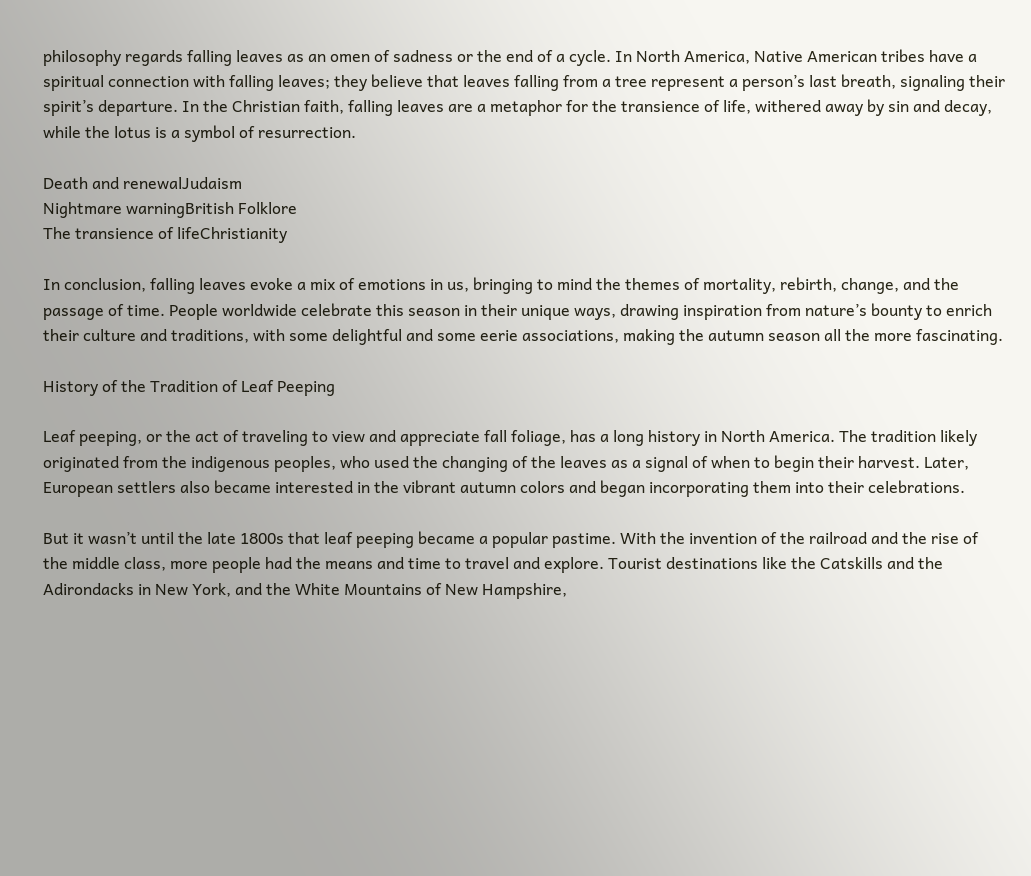philosophy regards falling leaves as an omen of sadness or the end of a cycle. In North America, Native American tribes have a spiritual connection with falling leaves; they believe that leaves falling from a tree represent a person’s last breath, signaling their spirit’s departure. In the Christian faith, falling leaves are a metaphor for the transience of life, withered away by sin and decay, while the lotus is a symbol of resurrection.

Death and renewalJudaism
Nightmare warningBritish Folklore
The transience of lifeChristianity

In conclusion, falling leaves evoke a mix of emotions in us, bringing to mind the themes of mortality, rebirth, change, and the passage of time. People worldwide celebrate this season in their unique ways, drawing inspiration from nature’s bounty to enrich their culture and traditions, with some delightful and some eerie associations, making the autumn season all the more fascinating.

History of the Tradition of Leaf Peeping

Leaf peeping, or the act of traveling to view and appreciate fall foliage, has a long history in North America. The tradition likely originated from the indigenous peoples, who used the changing of the leaves as a signal of when to begin their harvest. Later, European settlers also became interested in the vibrant autumn colors and began incorporating them into their celebrations.

But it wasn’t until the late 1800s that leaf peeping became a popular pastime. With the invention of the railroad and the rise of the middle class, more people had the means and time to travel and explore. Tourist destinations like the Catskills and the Adirondacks in New York, and the White Mountains of New Hampshire,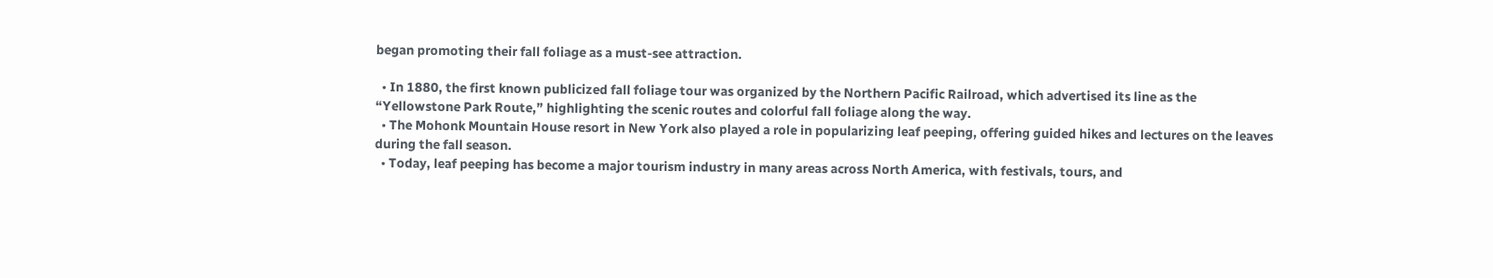began promoting their fall foliage as a must-see attraction.

  • In 1880, the first known publicized fall foliage tour was organized by the Northern Pacific Railroad, which advertised its line as the “Yellowstone Park Route,” highlighting the scenic routes and colorful fall foliage along the way.
  • The Mohonk Mountain House resort in New York also played a role in popularizing leaf peeping, offering guided hikes and lectures on the leaves during the fall season.
  • Today, leaf peeping has become a major tourism industry in many areas across North America, with festivals, tours, and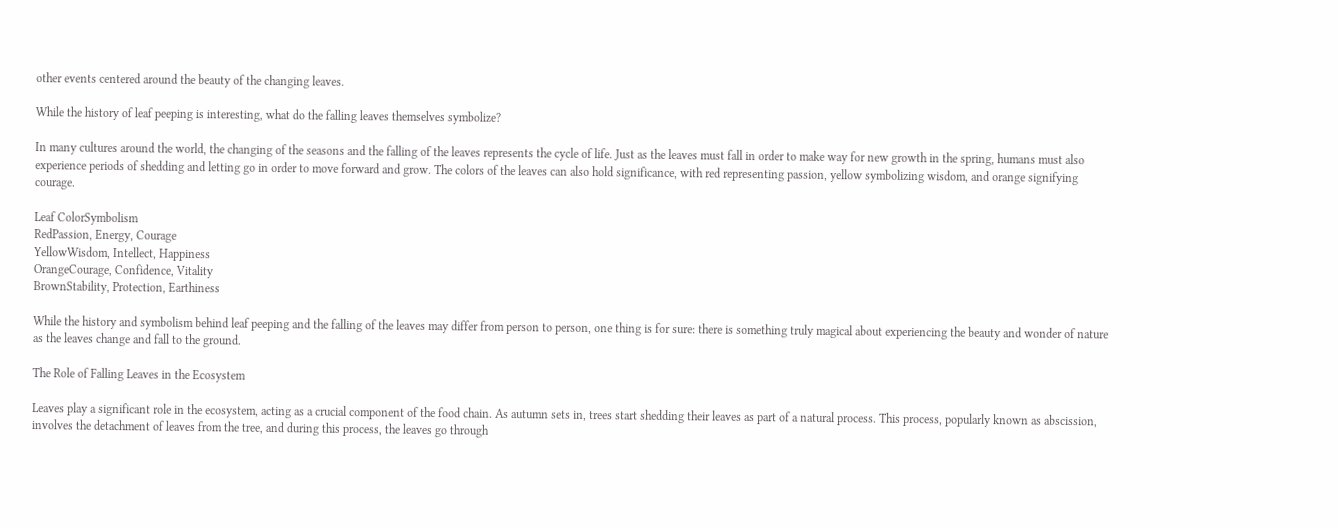other events centered around the beauty of the changing leaves.

While the history of leaf peeping is interesting, what do the falling leaves themselves symbolize?

In many cultures around the world, the changing of the seasons and the falling of the leaves represents the cycle of life. Just as the leaves must fall in order to make way for new growth in the spring, humans must also experience periods of shedding and letting go in order to move forward and grow. The colors of the leaves can also hold significance, with red representing passion, yellow symbolizing wisdom, and orange signifying courage.

Leaf ColorSymbolism
RedPassion, Energy, Courage
YellowWisdom, Intellect, Happiness
OrangeCourage, Confidence, Vitality
BrownStability, Protection, Earthiness

While the history and symbolism behind leaf peeping and the falling of the leaves may differ from person to person, one thing is for sure: there is something truly magical about experiencing the beauty and wonder of nature as the leaves change and fall to the ground.

The Role of Falling Leaves in the Ecosystem

Leaves play a significant role in the ecosystem, acting as a crucial component of the food chain. As autumn sets in, trees start shedding their leaves as part of a natural process. This process, popularly known as abscission, involves the detachment of leaves from the tree, and during this process, the leaves go through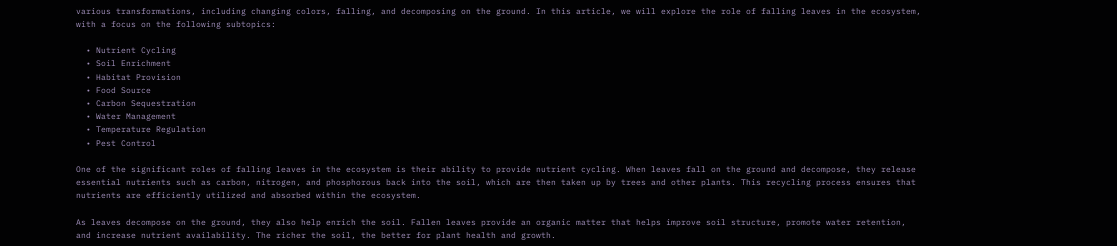various transformations, including changing colors, falling, and decomposing on the ground. In this article, we will explore the role of falling leaves in the ecosystem, with a focus on the following subtopics:

  • Nutrient Cycling
  • Soil Enrichment
  • Habitat Provision
  • Food Source
  • Carbon Sequestration
  • Water Management
  • Temperature Regulation
  • Pest Control

One of the significant roles of falling leaves in the ecosystem is their ability to provide nutrient cycling. When leaves fall on the ground and decompose, they release essential nutrients such as carbon, nitrogen, and phosphorous back into the soil, which are then taken up by trees and other plants. This recycling process ensures that nutrients are efficiently utilized and absorbed within the ecosystem.

As leaves decompose on the ground, they also help enrich the soil. Fallen leaves provide an organic matter that helps improve soil structure, promote water retention, and increase nutrient availability. The richer the soil, the better for plant health and growth.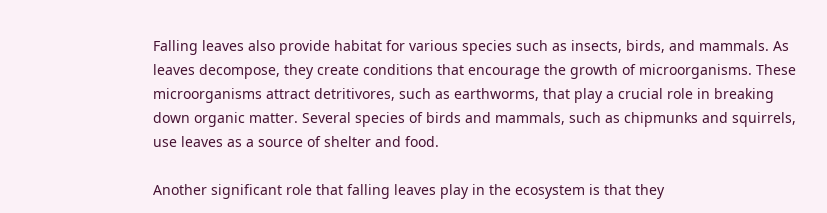Falling leaves also provide habitat for various species such as insects, birds, and mammals. As leaves decompose, they create conditions that encourage the growth of microorganisms. These microorganisms attract detritivores, such as earthworms, that play a crucial role in breaking down organic matter. Several species of birds and mammals, such as chipmunks and squirrels, use leaves as a source of shelter and food.

Another significant role that falling leaves play in the ecosystem is that they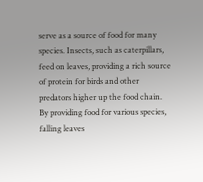serve as a source of food for many species. Insects, such as caterpillars, feed on leaves, providing a rich source of protein for birds and other predators higher up the food chain. By providing food for various species, falling leaves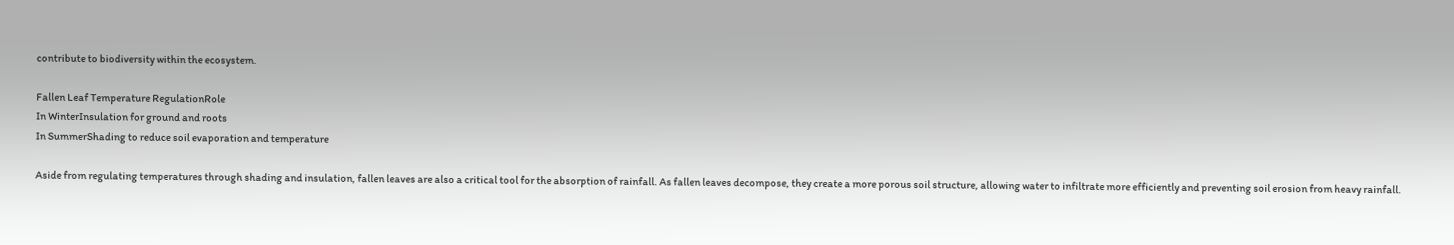contribute to biodiversity within the ecosystem.

Fallen Leaf Temperature RegulationRole
In WinterInsulation for ground and roots
In SummerShading to reduce soil evaporation and temperature

Aside from regulating temperatures through shading and insulation, fallen leaves are also a critical tool for the absorption of rainfall. As fallen leaves decompose, they create a more porous soil structure, allowing water to infiltrate more efficiently and preventing soil erosion from heavy rainfall.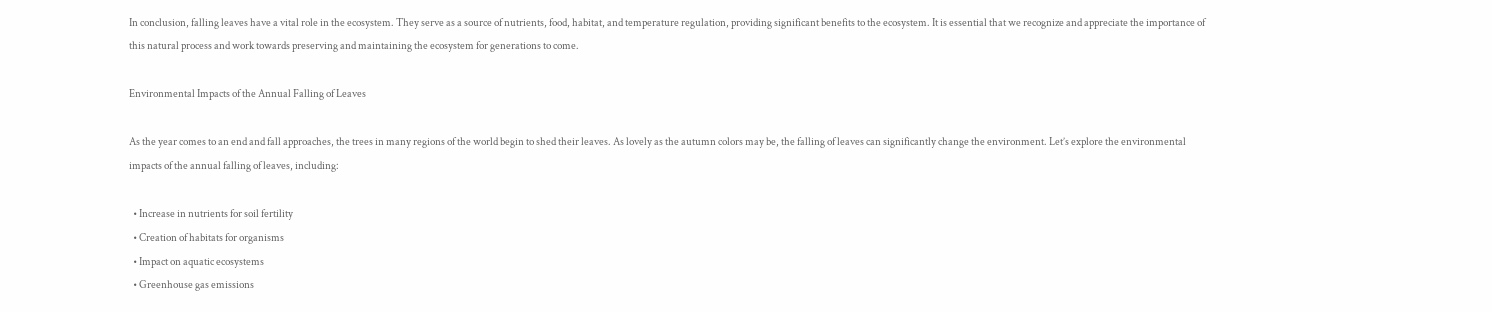In conclusion, falling leaves have a vital role in the ecosystem. They serve as a source of nutrients, food, habitat, and temperature regulation, providing significant benefits to the ecosystem. It is essential that we recognize and appreciate the importance of this natural process and work towards preserving and maintaining the ecosystem for generations to come.

Environmental Impacts of the Annual Falling of Leaves

As the year comes to an end and fall approaches, the trees in many regions of the world begin to shed their leaves. As lovely as the autumn colors may be, the falling of leaves can significantly change the environment. Let’s explore the environmental impacts of the annual falling of leaves, including:

  • Increase in nutrients for soil fertility
  • Creation of habitats for organisms
  • Impact on aquatic ecosystems
  • Greenhouse gas emissions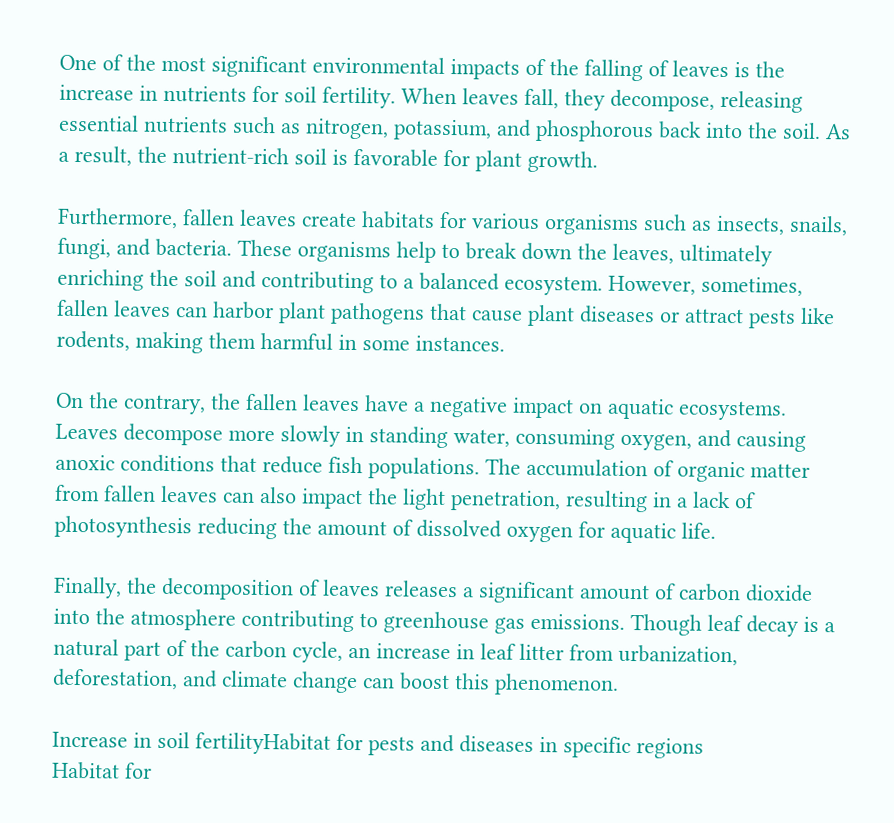One of the most significant environmental impacts of the falling of leaves is the increase in nutrients for soil fertility. When leaves fall, they decompose, releasing essential nutrients such as nitrogen, potassium, and phosphorous back into the soil. As a result, the nutrient-rich soil is favorable for plant growth.

Furthermore, fallen leaves create habitats for various organisms such as insects, snails, fungi, and bacteria. These organisms help to break down the leaves, ultimately enriching the soil and contributing to a balanced ecosystem. However, sometimes, fallen leaves can harbor plant pathogens that cause plant diseases or attract pests like rodents, making them harmful in some instances.

On the contrary, the fallen leaves have a negative impact on aquatic ecosystems. Leaves decompose more slowly in standing water, consuming oxygen, and causing anoxic conditions that reduce fish populations. The accumulation of organic matter from fallen leaves can also impact the light penetration, resulting in a lack of photosynthesis reducing the amount of dissolved oxygen for aquatic life.

Finally, the decomposition of leaves releases a significant amount of carbon dioxide into the atmosphere contributing to greenhouse gas emissions. Though leaf decay is a natural part of the carbon cycle, an increase in leaf litter from urbanization, deforestation, and climate change can boost this phenomenon.

Increase in soil fertilityHabitat for pests and diseases in specific regions
Habitat for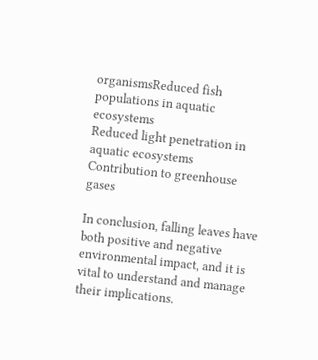organismsReduced fish populations in aquatic ecosystems
Reduced light penetration in aquatic ecosystems
Contribution to greenhouse gases

In conclusion, falling leaves have both positive and negative environmental impact, and it is vital to understand and manage their implications.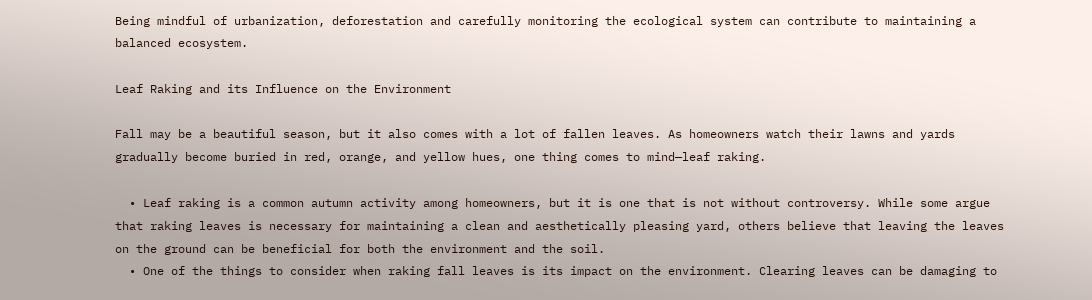Being mindful of urbanization, deforestation and carefully monitoring the ecological system can contribute to maintaining a balanced ecosystem.

Leaf Raking and its Influence on the Environment

Fall may be a beautiful season, but it also comes with a lot of fallen leaves. As homeowners watch their lawns and yards gradually become buried in red, orange, and yellow hues, one thing comes to mind—leaf raking.

  • Leaf raking is a common autumn activity among homeowners, but it is one that is not without controversy. While some argue that raking leaves is necessary for maintaining a clean and aesthetically pleasing yard, others believe that leaving the leaves on the ground can be beneficial for both the environment and the soil.
  • One of the things to consider when raking fall leaves is its impact on the environment. Clearing leaves can be damaging to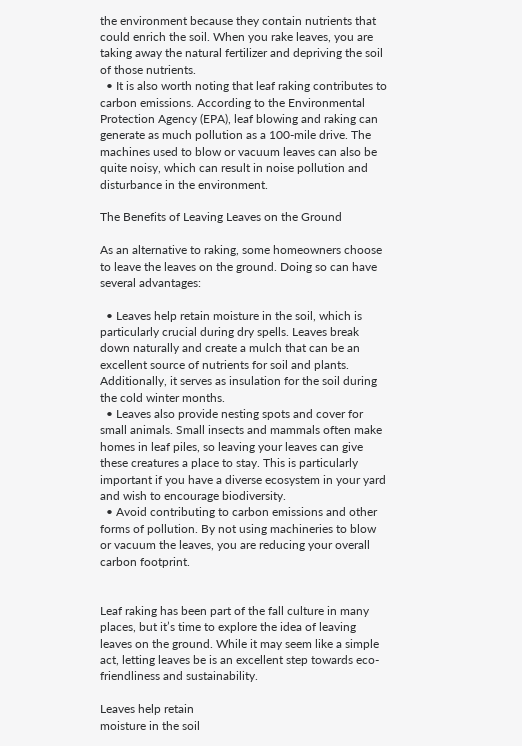the environment because they contain nutrients that could enrich the soil. When you rake leaves, you are taking away the natural fertilizer and depriving the soil of those nutrients.
  • It is also worth noting that leaf raking contributes to carbon emissions. According to the Environmental Protection Agency (EPA), leaf blowing and raking can generate as much pollution as a 100-mile drive. The machines used to blow or vacuum leaves can also be quite noisy, which can result in noise pollution and disturbance in the environment.

The Benefits of Leaving Leaves on the Ground

As an alternative to raking, some homeowners choose to leave the leaves on the ground. Doing so can have several advantages:

  • Leaves help retain moisture in the soil, which is particularly crucial during dry spells. Leaves break down naturally and create a mulch that can be an excellent source of nutrients for soil and plants. Additionally, it serves as insulation for the soil during the cold winter months.
  • Leaves also provide nesting spots and cover for small animals. Small insects and mammals often make homes in leaf piles, so leaving your leaves can give these creatures a place to stay. This is particularly important if you have a diverse ecosystem in your yard and wish to encourage biodiversity.
  • Avoid contributing to carbon emissions and other forms of pollution. By not using machineries to blow or vacuum the leaves, you are reducing your overall carbon footprint.


Leaf raking has been part of the fall culture in many places, but it’s time to explore the idea of leaving leaves on the ground. While it may seem like a simple act, letting leaves be is an excellent step towards eco-friendliness and sustainability.

Leaves help retain
moisture in the soil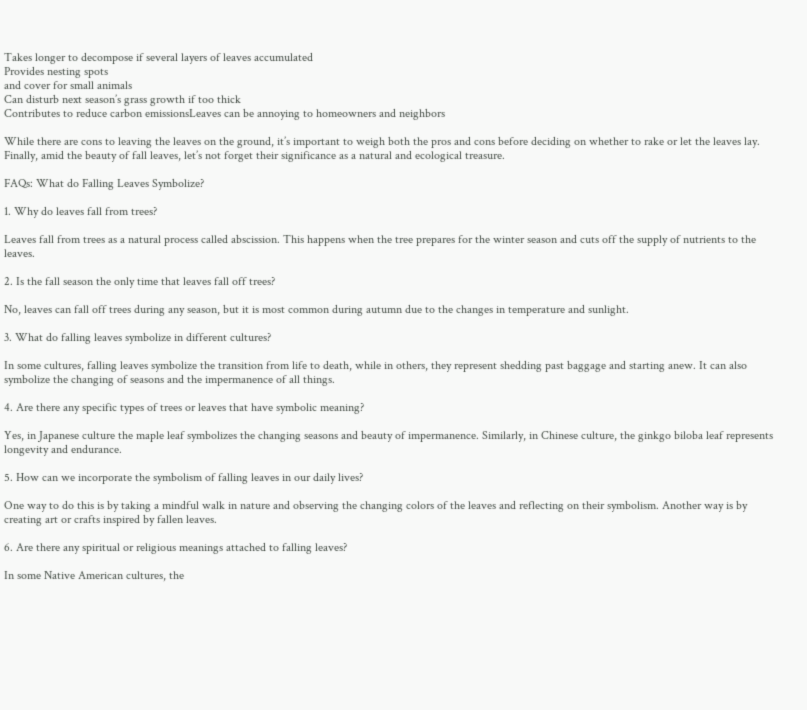Takes longer to decompose if several layers of leaves accumulated
Provides nesting spots
and cover for small animals
Can disturb next season’s grass growth if too thick
Contributes to reduce carbon emissionsLeaves can be annoying to homeowners and neighbors

While there are cons to leaving the leaves on the ground, it’s important to weigh both the pros and cons before deciding on whether to rake or let the leaves lay. Finally, amid the beauty of fall leaves, let’s not forget their significance as a natural and ecological treasure.

FAQs: What do Falling Leaves Symbolize?

1. Why do leaves fall from trees?

Leaves fall from trees as a natural process called abscission. This happens when the tree prepares for the winter season and cuts off the supply of nutrients to the leaves.

2. Is the fall season the only time that leaves fall off trees?

No, leaves can fall off trees during any season, but it is most common during autumn due to the changes in temperature and sunlight.

3. What do falling leaves symbolize in different cultures?

In some cultures, falling leaves symbolize the transition from life to death, while in others, they represent shedding past baggage and starting anew. It can also symbolize the changing of seasons and the impermanence of all things.

4. Are there any specific types of trees or leaves that have symbolic meaning?

Yes, in Japanese culture the maple leaf symbolizes the changing seasons and beauty of impermanence. Similarly, in Chinese culture, the ginkgo biloba leaf represents longevity and endurance.

5. How can we incorporate the symbolism of falling leaves in our daily lives?

One way to do this is by taking a mindful walk in nature and observing the changing colors of the leaves and reflecting on their symbolism. Another way is by creating art or crafts inspired by fallen leaves.

6. Are there any spiritual or religious meanings attached to falling leaves?

In some Native American cultures, the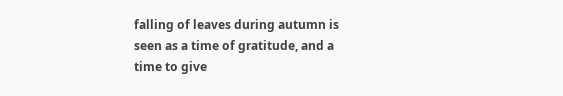falling of leaves during autumn is seen as a time of gratitude, and a time to give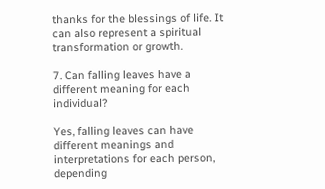thanks for the blessings of life. It can also represent a spiritual transformation or growth.

7. Can falling leaves have a different meaning for each individual?

Yes, falling leaves can have different meanings and interpretations for each person, depending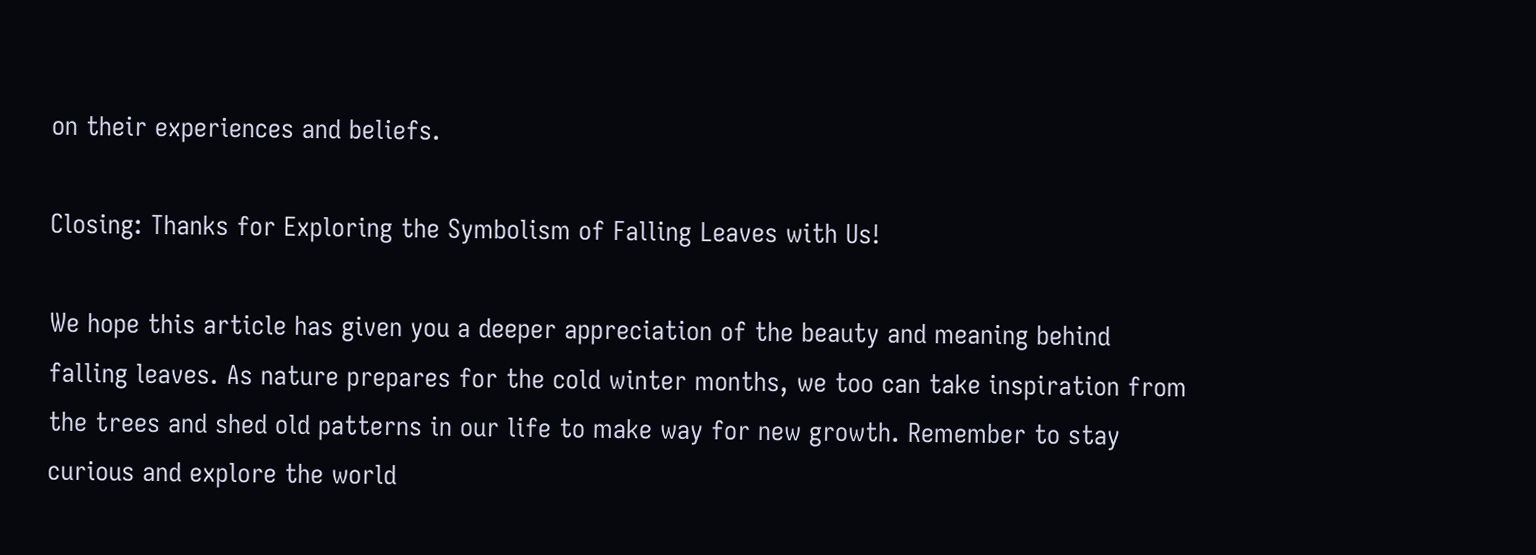on their experiences and beliefs.

Closing: Thanks for Exploring the Symbolism of Falling Leaves with Us!

We hope this article has given you a deeper appreciation of the beauty and meaning behind falling leaves. As nature prepares for the cold winter months, we too can take inspiration from the trees and shed old patterns in our life to make way for new growth. Remember to stay curious and explore the world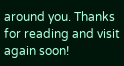around you. Thanks for reading and visit again soon!